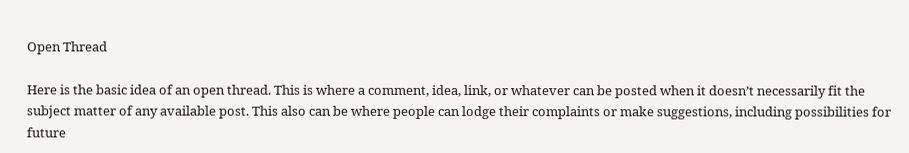Open Thread

Here is the basic idea of an open thread. This is where a comment, idea, link, or whatever can be posted when it doesn’t necessarily fit the subject matter of any available post. This also can be where people can lodge their complaints or make suggestions, including possibilities for future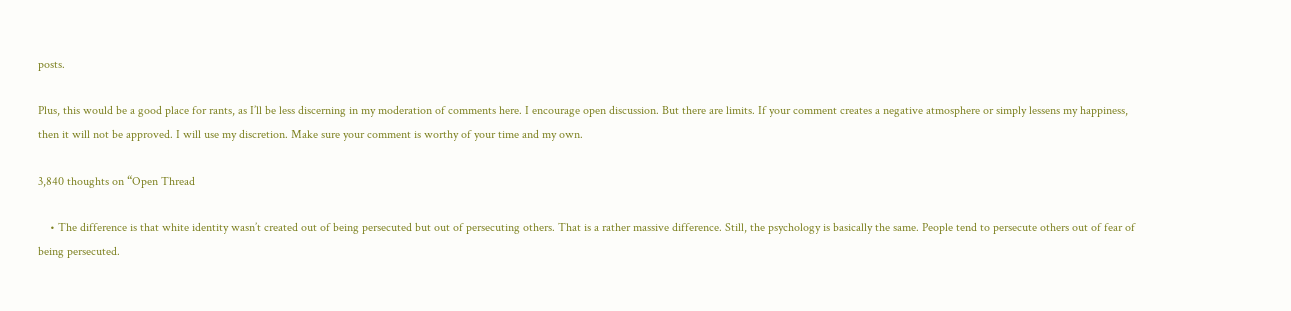posts.

Plus, this would be a good place for rants, as I’ll be less discerning in my moderation of comments here. I encourage open discussion. But there are limits. If your comment creates a negative atmosphere or simply lessens my happiness, then it will not be approved. I will use my discretion. Make sure your comment is worthy of your time and my own.

3,840 thoughts on “Open Thread

    • The difference is that white identity wasn’t created out of being persecuted but out of persecuting others. That is a rather massive difference. Still, the psychology is basically the same. People tend to persecute others out of fear of being persecuted.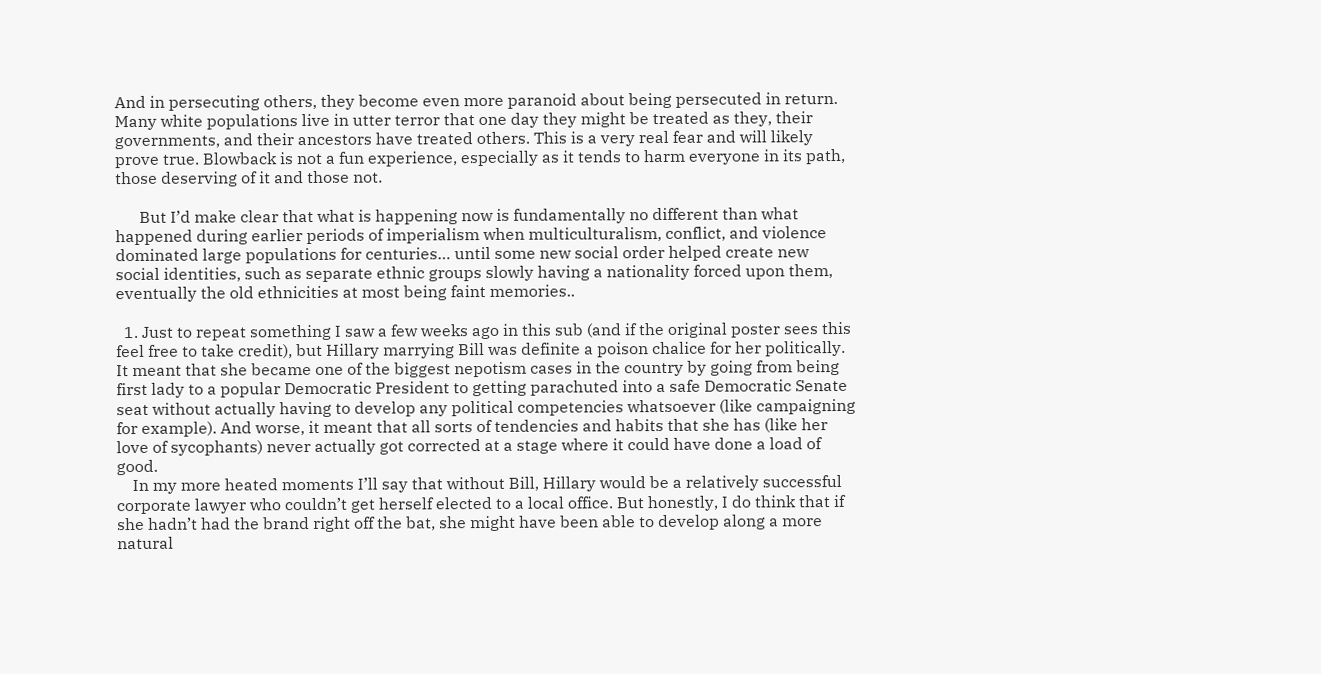And in persecuting others, they become even more paranoid about being persecuted in return. Many white populations live in utter terror that one day they might be treated as they, their governments, and their ancestors have treated others. This is a very real fear and will likely prove true. Blowback is not a fun experience, especially as it tends to harm everyone in its path, those deserving of it and those not.

      But I’d make clear that what is happening now is fundamentally no different than what happened during earlier periods of imperialism when multiculturalism, conflict, and violence dominated large populations for centuries… until some new social order helped create new social identities, such as separate ethnic groups slowly having a nationality forced upon them, eventually the old ethnicities at most being faint memories..

  1. Just to repeat something I saw a few weeks ago in this sub (and if the original poster sees this feel free to take credit), but Hillary marrying Bill was definite a poison chalice for her politically. It meant that she became one of the biggest nepotism cases in the country by going from being first lady to a popular Democratic President to getting parachuted into a safe Democratic Senate seat without actually having to develop any political competencies whatsoever (like campaigning for example). And worse, it meant that all sorts of tendencies and habits that she has (like her love of sycophants) never actually got corrected at a stage where it could have done a load of good.
    In my more heated moments I’ll say that without Bill, Hillary would be a relatively successful corporate lawyer who couldn’t get herself elected to a local office. But honestly, I do think that if she hadn’t had the brand right off the bat, she might have been able to develop along a more natural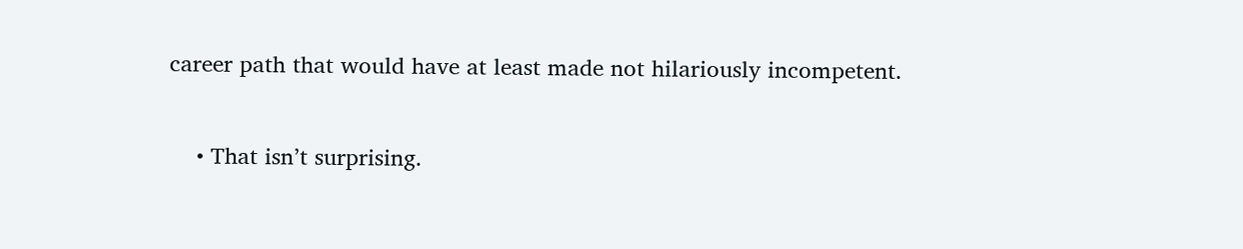career path that would have at least made not hilariously incompetent.

    • That isn’t surprising.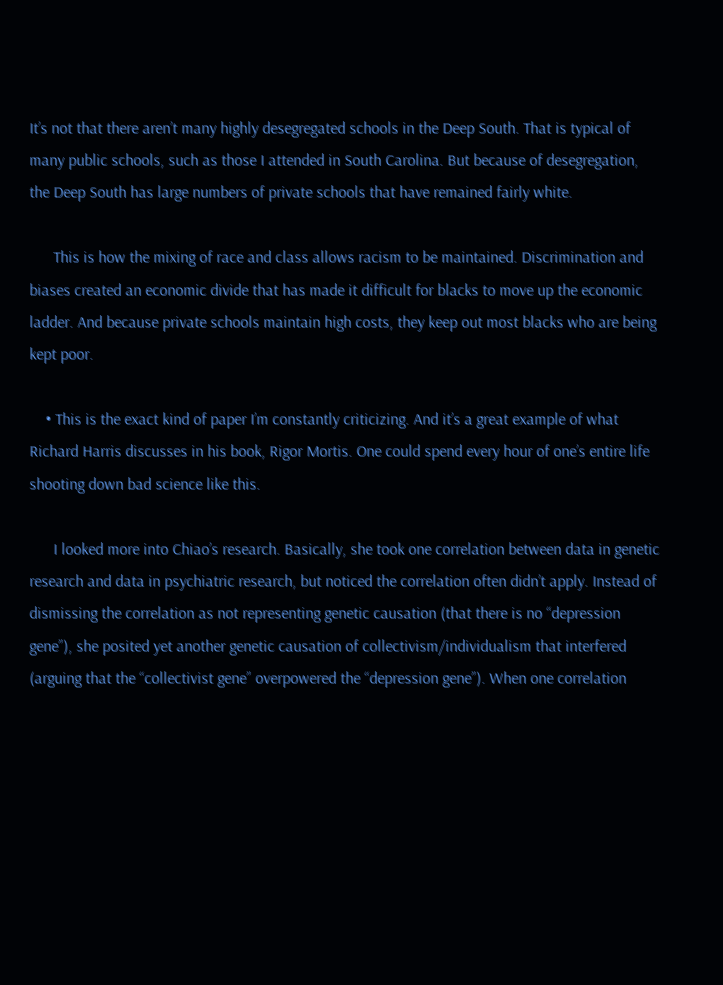It’s not that there aren’t many highly desegregated schools in the Deep South. That is typical of many public schools, such as those I attended in South Carolina. But because of desegregation, the Deep South has large numbers of private schools that have remained fairly white.

      This is how the mixing of race and class allows racism to be maintained. Discrimination and biases created an economic divide that has made it difficult for blacks to move up the economic ladder. And because private schools maintain high costs, they keep out most blacks who are being kept poor.

    • This is the exact kind of paper I’m constantly criticizing. And it’s a great example of what Richard Harris discusses in his book, Rigor Mortis. One could spend every hour of one’s entire life shooting down bad science like this.

      I looked more into Chiao’s research. Basically, she took one correlation between data in genetic research and data in psychiatric research, but noticed the correlation often didn’t apply. Instead of dismissing the correlation as not representing genetic causation (that there is no “depression gene”), she posited yet another genetic causation of collectivism/individualism that interfered (arguing that the “collectivist gene” overpowered the “depression gene”). When one correlation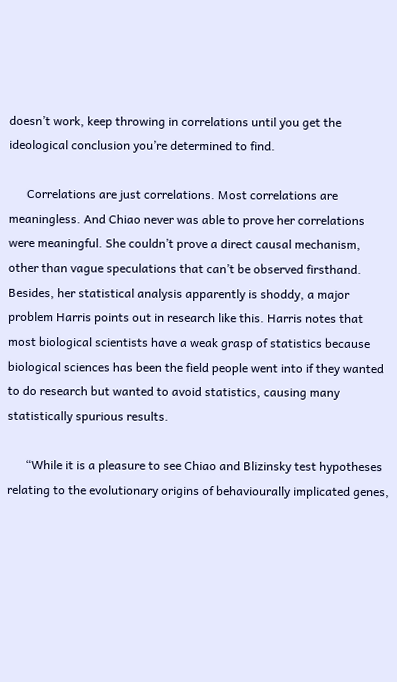doesn’t work, keep throwing in correlations until you get the ideological conclusion you’re determined to find.

      Correlations are just correlations. Most correlations are meaningless. And Chiao never was able to prove her correlations were meaningful. She couldn’t prove a direct causal mechanism, other than vague speculations that can’t be observed firsthand. Besides, her statistical analysis apparently is shoddy, a major problem Harris points out in research like this. Harris notes that most biological scientists have a weak grasp of statistics because biological sciences has been the field people went into if they wanted to do research but wanted to avoid statistics, causing many statistically spurious results.

      “While it is a pleasure to see Chiao and Blizinsky test hypotheses relating to the evolutionary origins of behaviourally implicated genes,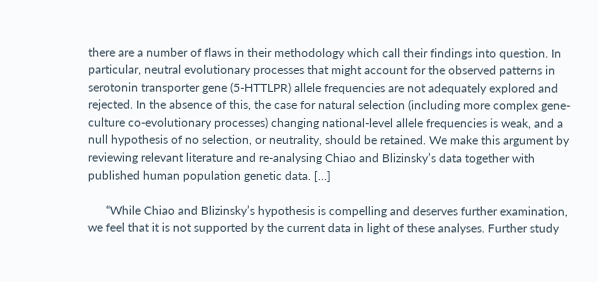there are a number of flaws in their methodology which call their findings into question. In particular, neutral evolutionary processes that might account for the observed patterns in serotonin transporter gene (5-HTTLPR) allele frequencies are not adequately explored and rejected. In the absence of this, the case for natural selection (including more complex gene-culture co-evolutionary processes) changing national-level allele frequencies is weak, and a null hypothesis of no selection, or neutrality, should be retained. We make this argument by reviewing relevant literature and re-analysing Chiao and Blizinsky’s data together with published human population genetic data. […]

      “While Chiao and Blizinsky’s hypothesis is compelling and deserves further examination, we feel that it is not supported by the current data in light of these analyses. Further study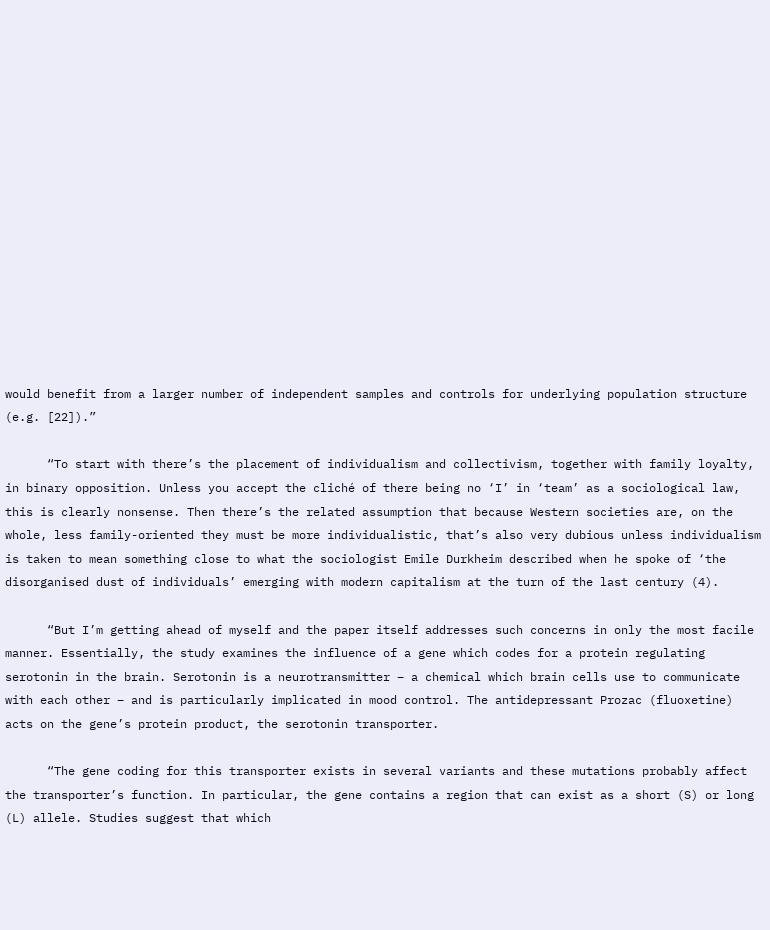would benefit from a larger number of independent samples and controls for underlying population structure (e.g. [22]).”

      “To start with there’s the placement of individualism and collectivism, together with family loyalty, in binary opposition. Unless you accept the cliché of there being no ‘I’ in ‘team’ as a sociological law, this is clearly nonsense. Then there’s the related assumption that because Western societies are, on the whole, less family-oriented they must be more individualistic, that’s also very dubious unless individualism is taken to mean something close to what the sociologist Emile Durkheim described when he spoke of ‘the disorganised dust of individuals’ emerging with modern capitalism at the turn of the last century (4).

      “But I’m getting ahead of myself and the paper itself addresses such concerns in only the most facile manner. Essentially, the study examines the influence of a gene which codes for a protein regulating serotonin in the brain. Serotonin is a neurotransmitter – a chemical which brain cells use to communicate with each other – and is particularly implicated in mood control. The antidepressant Prozac (fluoxetine) acts on the gene’s protein product, the serotonin transporter.

      “The gene coding for this transporter exists in several variants and these mutations probably affect the transporter’s function. In particular, the gene contains a region that can exist as a short (S) or long (L) allele. Studies suggest that which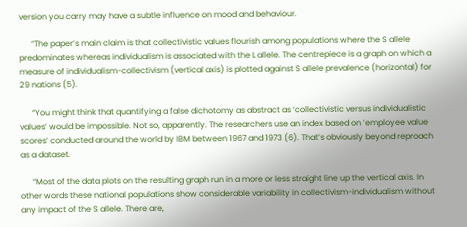version you carry may have a subtle influence on mood and behaviour.

      “The paper’s main claim is that collectivistic values flourish among populations where the S allele predominates whereas individualism is associated with the L allele. The centrepiece is a graph on which a measure of individualism-collectivism (vertical axis) is plotted against S allele prevalence (horizontal) for 29 nations (5).

      “You might think that quantifying a false dichotomy as abstract as ‘collectivistic versus individualistic values’ would be impossible. Not so, apparently. The researchers use an index based on ’employee value scores’ conducted around the world by IBM between 1967 and 1973 (6). That’s obviously beyond reproach as a dataset.

      “Most of the data plots on the resulting graph run in a more or less straight line up the vertical axis. In other words these national populations show considerable variability in collectivism-individualism without any impact of the S allele. There are,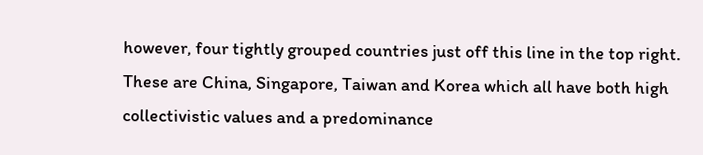however, four tightly grouped countries just off this line in the top right. These are China, Singapore, Taiwan and Korea which all have both high collectivistic values and a predominance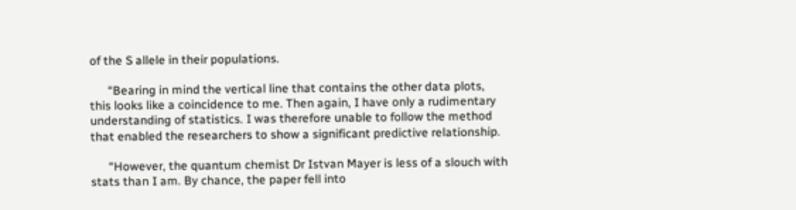of the S allele in their populations.

      “Bearing in mind the vertical line that contains the other data plots, this looks like a coincidence to me. Then again, I have only a rudimentary understanding of statistics. I was therefore unable to follow the method that enabled the researchers to show a significant predictive relationship.

      “However, the quantum chemist Dr Istvan Mayer is less of a slouch with stats than I am. By chance, the paper fell into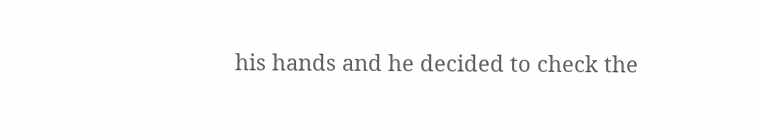his hands and he decided to check the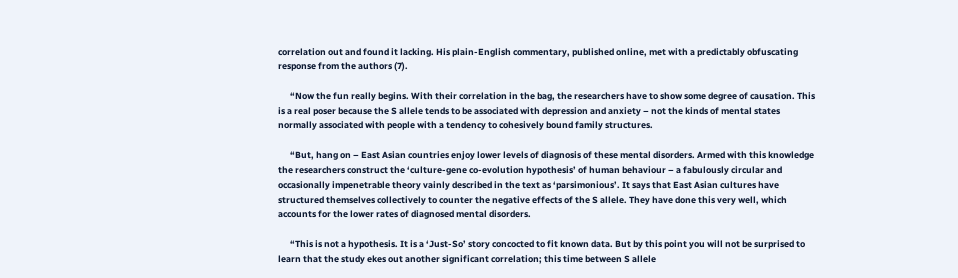correlation out and found it lacking. His plain-English commentary, published online, met with a predictably obfuscating response from the authors (7).

      “Now the fun really begins. With their correlation in the bag, the researchers have to show some degree of causation. This is a real poser because the S allele tends to be associated with depression and anxiety – not the kinds of mental states normally associated with people with a tendency to cohesively bound family structures.

      “But, hang on – East Asian countries enjoy lower levels of diagnosis of these mental disorders. Armed with this knowledge the researchers construct the ‘culture-gene co-evolution hypothesis’ of human behaviour – a fabulously circular and occasionally impenetrable theory vainly described in the text as ‘parsimonious’. It says that East Asian cultures have structured themselves collectively to counter the negative effects of the S allele. They have done this very well, which accounts for the lower rates of diagnosed mental disorders.

      “This is not a hypothesis. It is a ‘Just-So’ story concocted to fit known data. But by this point you will not be surprised to learn that the study ekes out another significant correlation; this time between S allele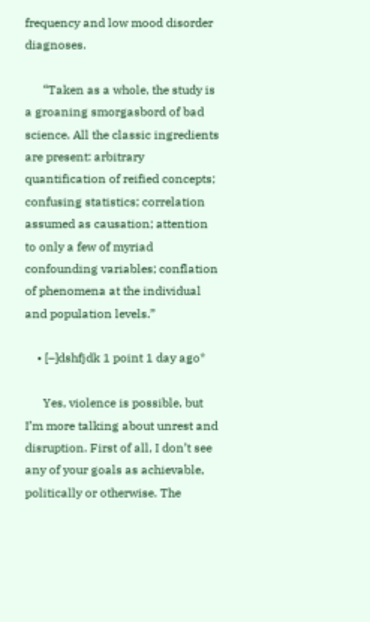frequency and low mood disorder diagnoses.

      “Taken as a whole, the study is a groaning smorgasbord of bad science. All the classic ingredients are present: arbitrary quantification of reified concepts; confusing statistics; correlation assumed as causation; attention to only a few of myriad confounding variables; conflation of phenomena at the individual and population levels.”

    • [–]dshfjdk 1 point 1 day ago*

      Yes, violence is possible, but I’m more talking about unrest and disruption. First of all, I don’t see any of your goals as achievable, politically or otherwise. The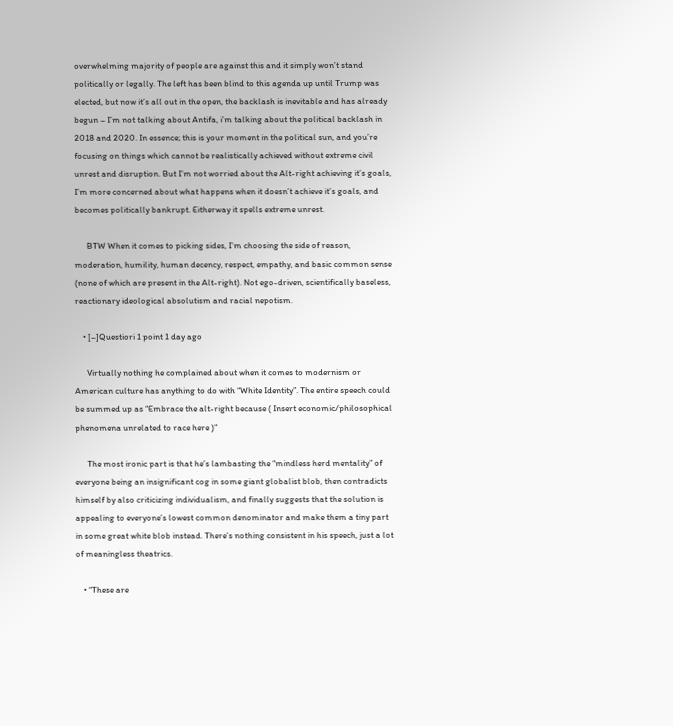overwhelming majority of people are against this and it simply won’t stand politically or legally. The left has been blind to this agenda up until Trump was elected, but now it’s all out in the open, the backlash is inevitable and has already begun – I’m not talking about Antifa, i’m talking about the political backlash in 2018 and 2020. In essence; this is your moment in the political sun, and you’re focusing on things which cannot be realistically achieved without extreme civil unrest and disruption. But I’m not worried about the Alt-right achieving it’s goals, I’m more concerned about what happens when it doesn’t achieve it’s goals, and becomes politically bankrupt. Eitherway it spells extreme unrest.

      BTW When it comes to picking sides, I’m choosing the side of reason, moderation, humility, human decency, respect, empathy, and basic common sense (none of which are present in the Alt-right). Not ego-driven, scientifically baseless, reactionary ideological absolutism and racial nepotism.

    • [–]Questiori 1 point 1 day ago

      Virtually nothing he complained about when it comes to modernism or American culture has anything to do with “White Identity”. The entire speech could be summed up as “Embrace the alt-right because ( Insert economic/philosophical phenomena unrelated to race here )”

      The most ironic part is that he’s lambasting the “mindless herd mentality” of everyone being an insignificant cog in some giant globalist blob, then contradicts himself by also criticizing individualism, and finally suggests that the solution is appealing to everyone’s lowest common denominator and make them a tiny part in some great white blob instead. There’s nothing consistent in his speech, just a lot of meaningless theatrics.

    • “These are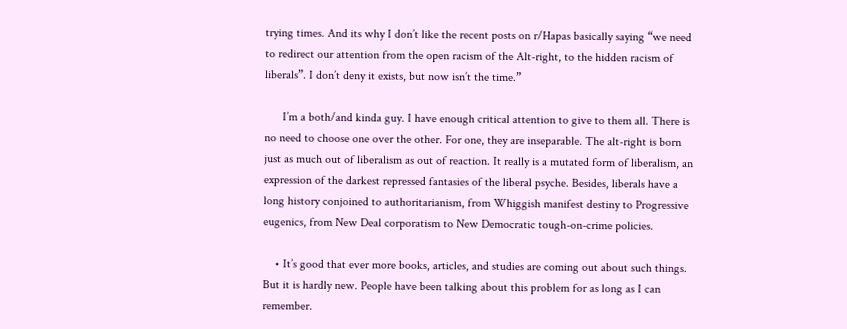trying times. And its why I don’t like the recent posts on r/Hapas basically saying “we need to redirect our attention from the open racism of the Alt-right, to the hidden racism of liberals”. I don’t deny it exists, but now isn’t the time.”

      I’m a both/and kinda guy. I have enough critical attention to give to them all. There is no need to choose one over the other. For one, they are inseparable. The alt-right is born just as much out of liberalism as out of reaction. It really is a mutated form of liberalism, an expression of the darkest repressed fantasies of the liberal psyche. Besides, liberals have a long history conjoined to authoritarianism, from Whiggish manifest destiny to Progressive eugenics, from New Deal corporatism to New Democratic tough-on-crime policies.

    • It’s good that ever more books, articles, and studies are coming out about such things. But it is hardly new. People have been talking about this problem for as long as I can remember.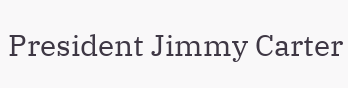President Jimmy Carter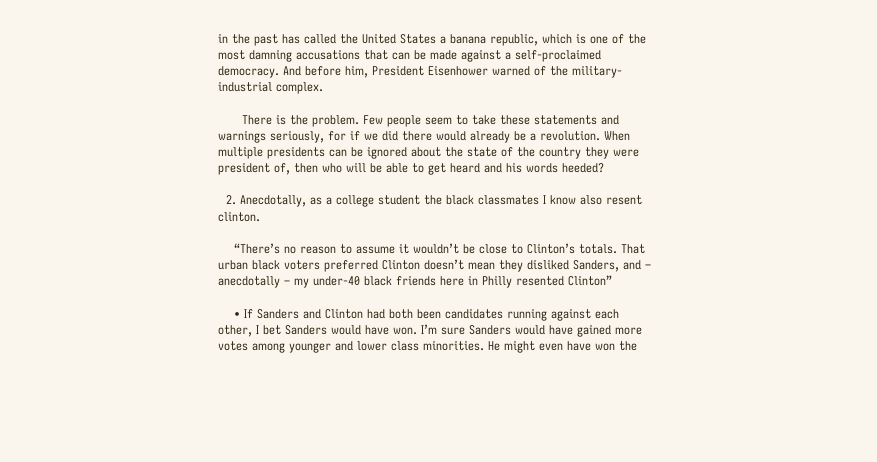in the past has called the United States a banana republic, which is one of the most damning accusations that can be made against a self-proclaimed democracy. And before him, President Eisenhower warned of the military-industrial complex.

      There is the problem. Few people seem to take these statements and warnings seriously, for if we did there would already be a revolution. When multiple presidents can be ignored about the state of the country they were president of, then who will be able to get heard and his words heeded?

  2. Anecdotally, as a college student the black classmates I know also resent clinton.

    “There’s no reason to assume it wouldn’t be close to Clinton’s totals. That urban black voters preferred Clinton doesn’t mean they disliked Sanders, and – anecdotally – my under-40 black friends here in Philly resented Clinton”

    • If Sanders and Clinton had both been candidates running against each other, I bet Sanders would have won. I’m sure Sanders would have gained more votes among younger and lower class minorities. He might even have won the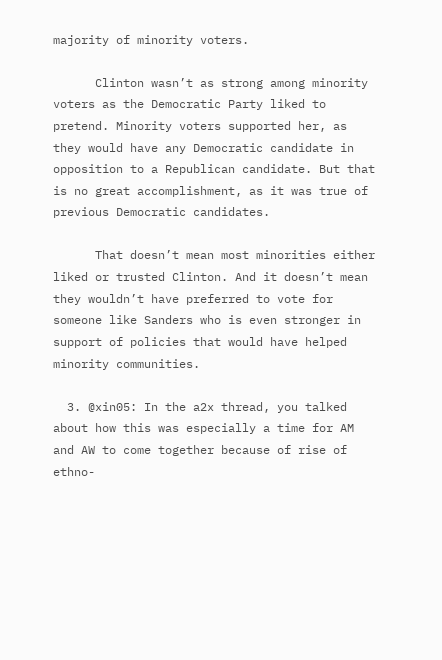majority of minority voters.

      Clinton wasn’t as strong among minority voters as the Democratic Party liked to pretend. Minority voters supported her, as they would have any Democratic candidate in opposition to a Republican candidate. But that is no great accomplishment, as it was true of previous Democratic candidates.

      That doesn’t mean most minorities either liked or trusted Clinton. And it doesn’t mean they wouldn’t have preferred to vote for someone like Sanders who is even stronger in support of policies that would have helped minority communities.

  3. @xin05: In the a2x thread, you talked about how this was especially a time for AM and AW to come together because of rise of ethno-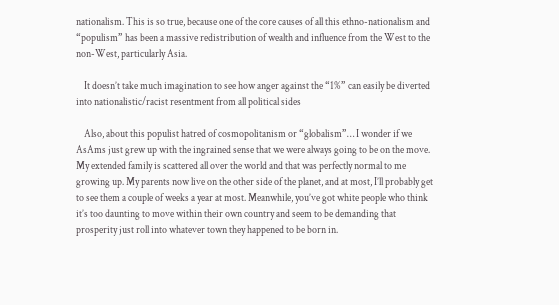nationalism. This is so true, because one of the core causes of all this ethno-nationalism and “populism” has been a massive redistribution of wealth and influence from the West to the non-West, particularly Asia.

    It doesn’t take much imagination to see how anger against the “1%” can easily be diverted into nationalistic/racist resentment from all political sides

    Also, about this populist hatred of cosmopolitanism or “globalism”… I wonder if we AsAms just grew up with the ingrained sense that we were always going to be on the move. My extended family is scattered all over the world and that was perfectly normal to me growing up. My parents now live on the other side of the planet, and at most, I’ll probably get to see them a couple of weeks a year at most. Meanwhile, you’ve got white people who think it’s too daunting to move within their own country and seem to be demanding that prosperity just roll into whatever town they happened to be born in.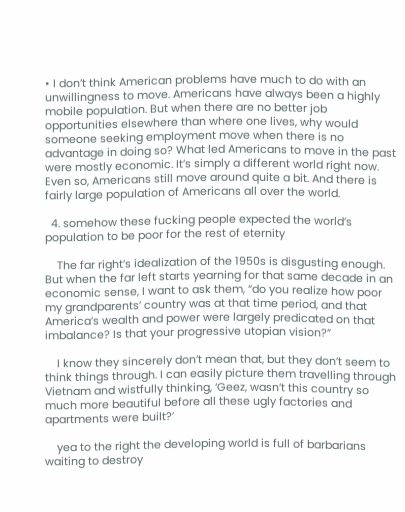• I don’t think American problems have much to do with an unwillingness to move. Americans have always been a highly mobile population. But when there are no better job opportunities elsewhere than where one lives, why would someone seeking employment move when there is no advantage in doing so? What led Americans to move in the past were mostly economic. It’s simply a different world right now. Even so, Americans still move around quite a bit. And there is fairly large population of Americans all over the world.

  4. somehow these fucking people expected the world’s population to be poor for the rest of eternity

    The far right’s idealization of the 1950s is disgusting enough. But when the far left starts yearning for that same decade in an economic sense, I want to ask them, “do you realize how poor my grandparents’ country was at that time period, and that America’s wealth and power were largely predicated on that imbalance? Is that your progressive utopian vision?”

    I know they sincerely don’t mean that, but they don’t seem to think things through. I can easily picture them travelling through Vietnam and wistfully thinking, ‘Geez, wasn’t this country so much more beautiful before all these ugly factories and apartments were built?’

    yea to the right the developing world is full of barbarians waiting to destroy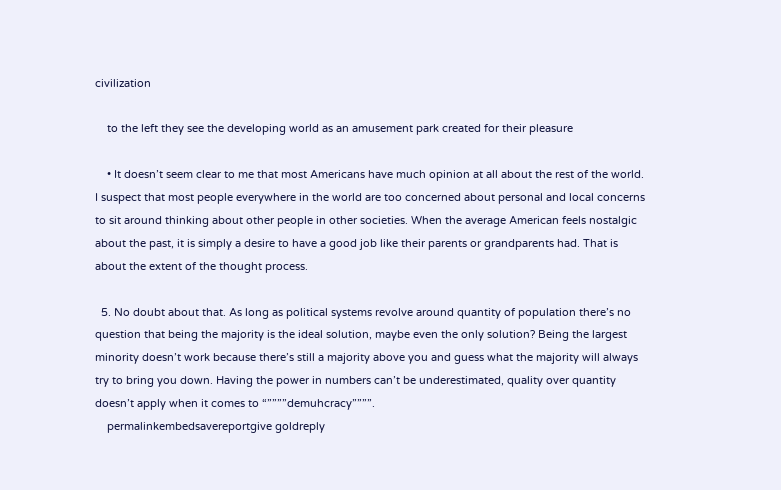civilization

    to the left they see the developing world as an amusement park created for their pleasure

    • It doesn’t seem clear to me that most Americans have much opinion at all about the rest of the world. I suspect that most people everywhere in the world are too concerned about personal and local concerns to sit around thinking about other people in other societies. When the average American feels nostalgic about the past, it is simply a desire to have a good job like their parents or grandparents had. That is about the extent of the thought process.

  5. No doubt about that. As long as political systems revolve around quantity of population there’s no question that being the majority is the ideal solution, maybe even the only solution? Being the largest minority doesn’t work because there’s still a majority above you and guess what the majority will always try to bring you down. Having the power in numbers can’t be underestimated, quality over quantity doesn’t apply when it comes to “””””demuhcracy””””.
    permalinkembedsavereportgive goldreply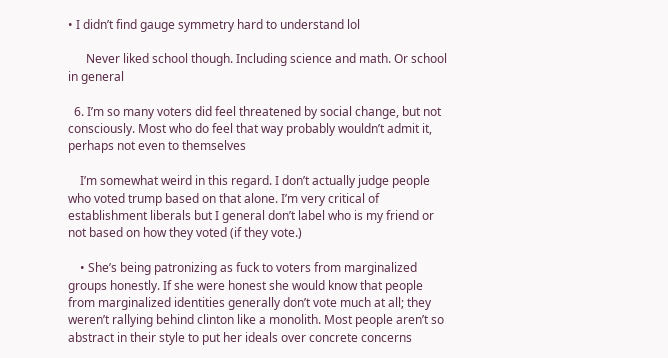• I didn’t find gauge symmetry hard to understand lol

      Never liked school though. Including science and math. Or school in general

  6. I’m so many voters did feel threatened by social change, but not consciously. Most who do feel that way probably wouldn’t admit it, perhaps not even to themselves

    I’m somewhat weird in this regard. I don’t actually judge people who voted trump based on that alone. I’m very critical of establishment liberals but I general don’t label who is my friend or not based on how they voted (if they vote.)

    • She’s being patronizing as fuck to voters from marginalized groups honestly. If she were honest she would know that people from marginalized identities generally don’t vote much at all; they weren’t rallying behind clinton like a monolith. Most people aren’t so abstract in their style to put her ideals over concrete concerns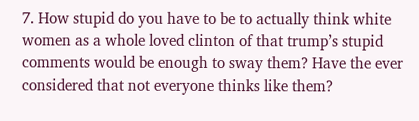7. How stupid do you have to be to actually think white women as a whole loved clinton of that trump’s stupid comments would be enough to sway them? Have the ever considered that not everyone thinks like them?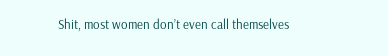Shit, most women don’t even call themselves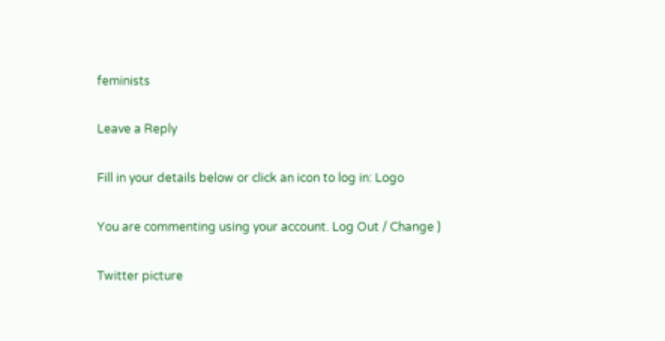feminists

Leave a Reply

Fill in your details below or click an icon to log in: Logo

You are commenting using your account. Log Out / Change )

Twitter picture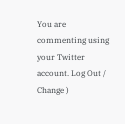You are commenting using your Twitter account. Log Out / Change )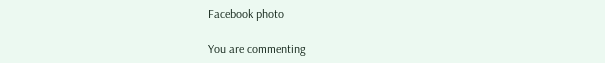Facebook photo

You are commenting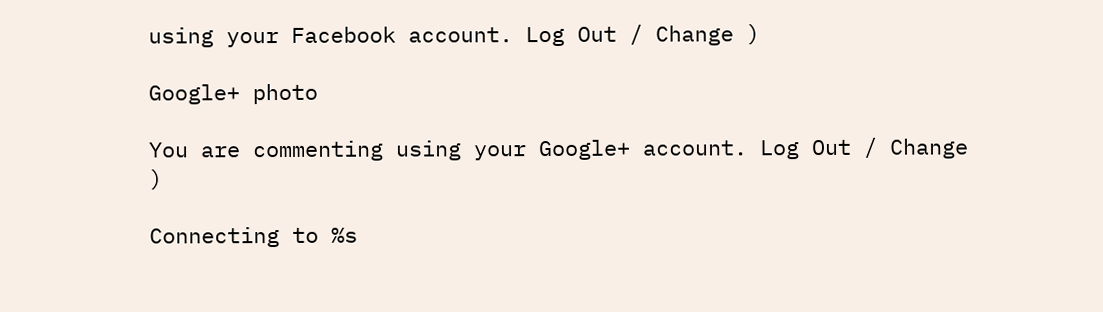using your Facebook account. Log Out / Change )

Google+ photo

You are commenting using your Google+ account. Log Out / Change )

Connecting to %s